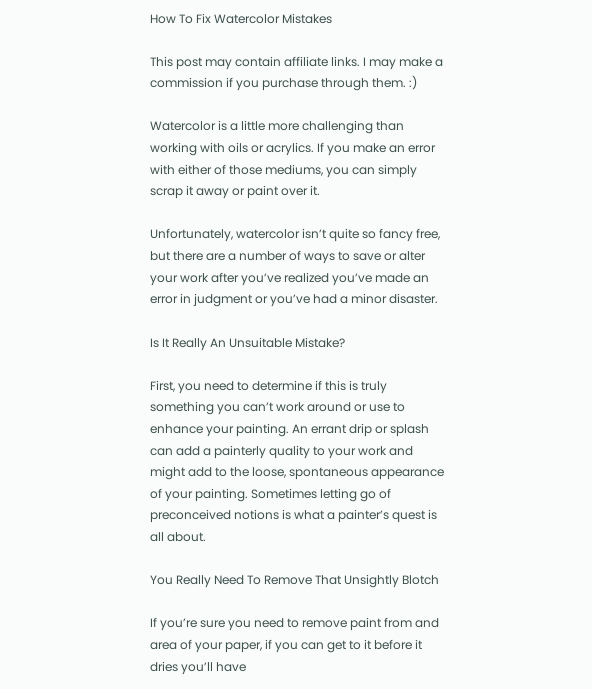How To Fix Watercolor Mistakes

This post may contain affiliate links. I may make a commission if you purchase through them. :)

Watercolor is a little more challenging than working with oils or acrylics. If you make an error with either of those mediums, you can simply scrap it away or paint over it.

Unfortunately, watercolor isn’t quite so fancy free, but there are a number of ways to save or alter your work after you’ve realized you’ve made an error in judgment or you’ve had a minor disaster.

Is It Really An Unsuitable Mistake?

First, you need to determine if this is truly something you can’t work around or use to enhance your painting. An errant drip or splash can add a painterly quality to your work and might add to the loose, spontaneous appearance of your painting. Sometimes letting go of preconceived notions is what a painter’s quest is all about.

You Really Need To Remove That Unsightly Blotch

If you’re sure you need to remove paint from and area of your paper, if you can get to it before it dries you’ll have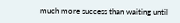much more success than waiting until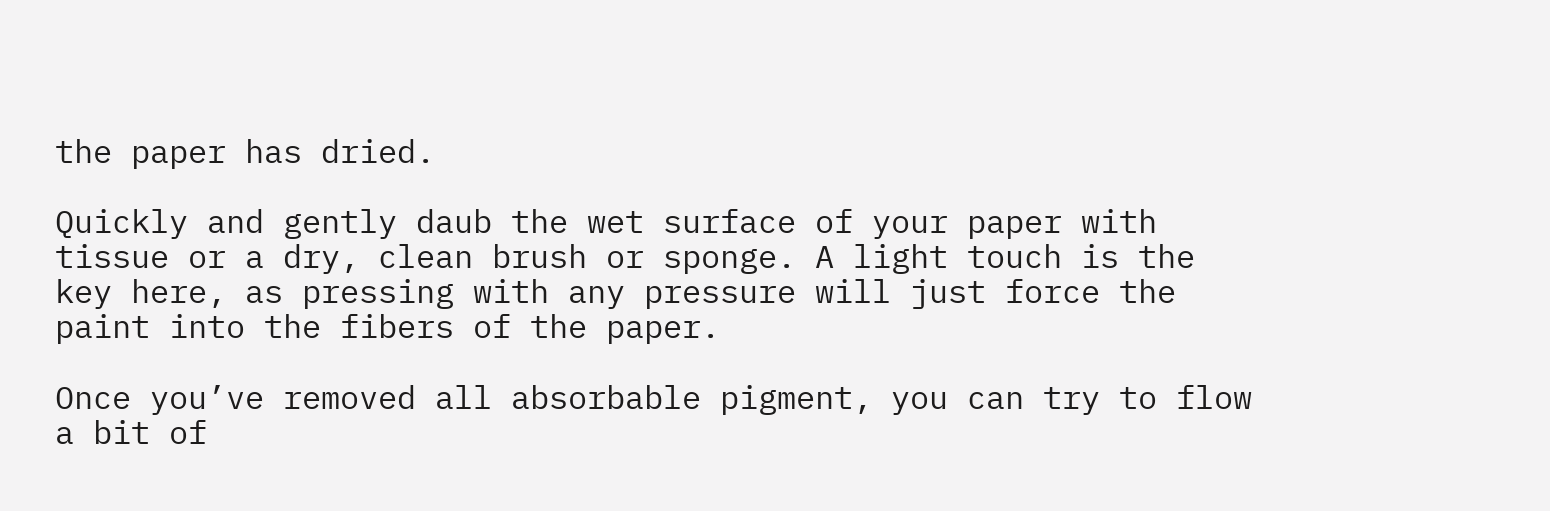the paper has dried.

Quickly and gently daub the wet surface of your paper with tissue or a dry, clean brush or sponge. A light touch is the key here, as pressing with any pressure will just force the paint into the fibers of the paper.

Once you’ve removed all absorbable pigment, you can try to flow a bit of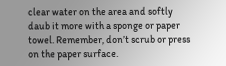clear water on the area and softly daub it more with a sponge or paper towel. Remember, don’t scrub or press on the paper surface.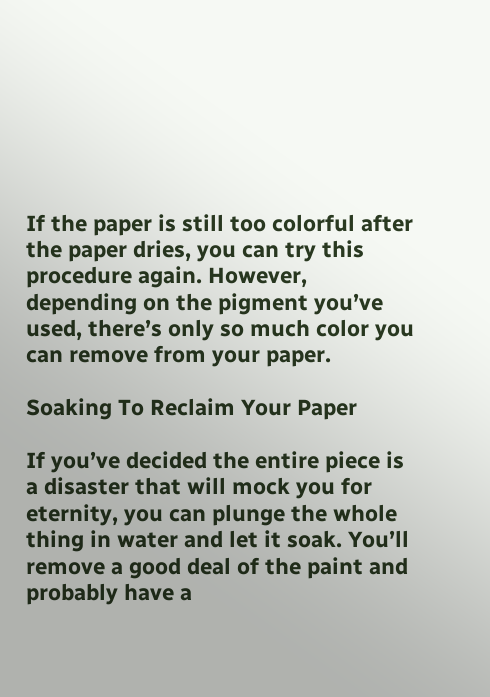If the paper is still too colorful after the paper dries, you can try this procedure again. However, depending on the pigment you’ve used, there’s only so much color you can remove from your paper.

Soaking To Reclaim Your Paper

If you’ve decided the entire piece is a disaster that will mock you for eternity, you can plunge the whole thing in water and let it soak. You’ll remove a good deal of the paint and probably have a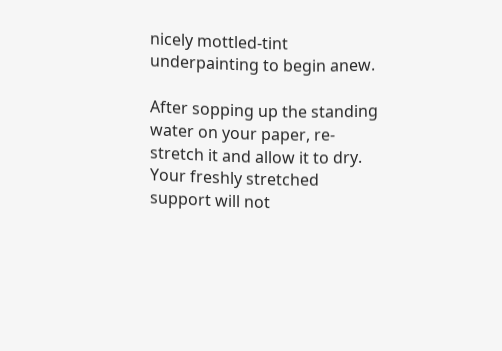nicely mottled-tint underpainting to begin anew.

After sopping up the standing water on your paper, re-stretch it and allow it to dry. Your freshly stretched support will not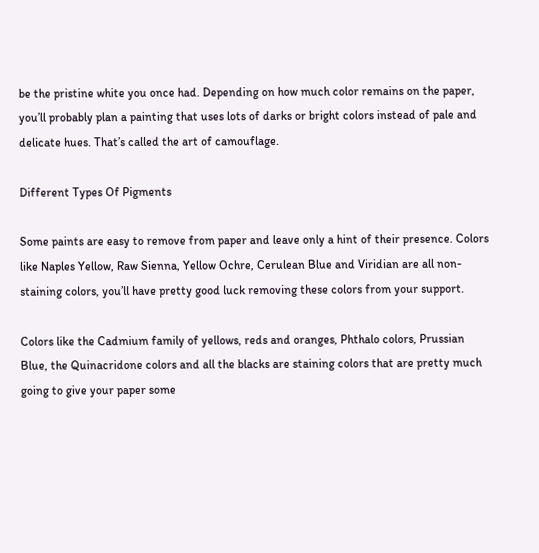be the pristine white you once had. Depending on how much color remains on the paper, you’ll probably plan a painting that uses lots of darks or bright colors instead of pale and delicate hues. That’s called the art of camouflage.

Different Types Of Pigments

Some paints are easy to remove from paper and leave only a hint of their presence. Colors like Naples Yellow, Raw Sienna, Yellow Ochre, Cerulean Blue and Viridian are all non-staining colors, you’ll have pretty good luck removing these colors from your support.

Colors like the Cadmium family of yellows, reds and oranges, Phthalo colors, Prussian Blue, the Quinacridone colors and all the blacks are staining colors that are pretty much going to give your paper some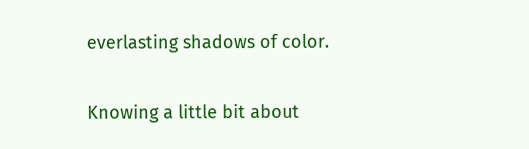everlasting shadows of color.

Knowing a little bit about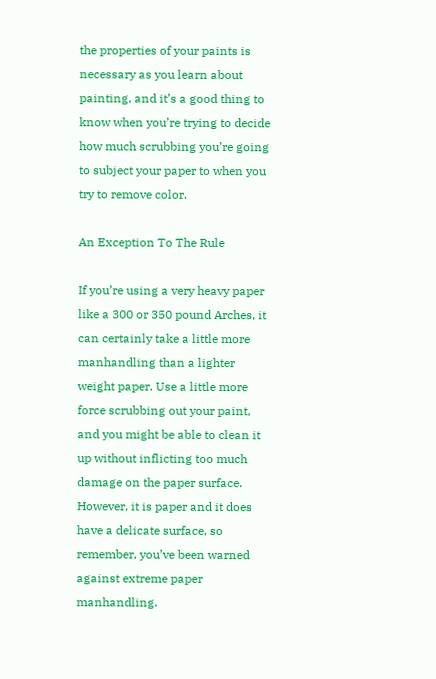the properties of your paints is necessary as you learn about painting, and it’s a good thing to know when you’re trying to decide how much scrubbing you’re going to subject your paper to when you try to remove color.

An Exception To The Rule

If you’re using a very heavy paper like a 300 or 350 pound Arches, it can certainly take a little more manhandling than a lighter weight paper. Use a little more force scrubbing out your paint, and you might be able to clean it up without inflicting too much damage on the paper surface. However, it is paper and it does have a delicate surface, so remember, you’ve been warned against extreme paper manhandling.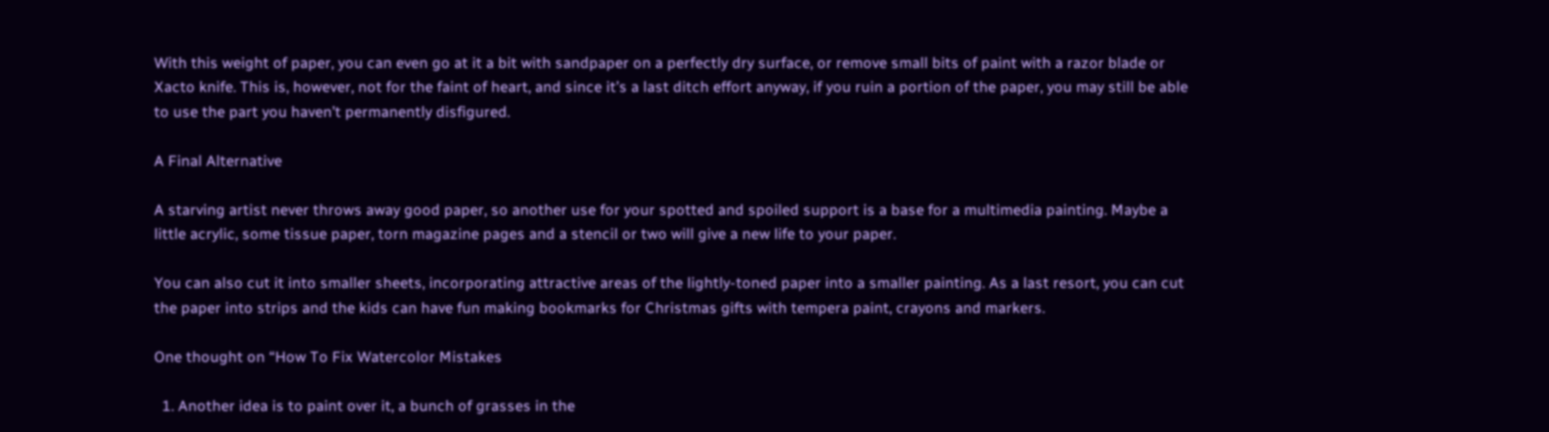With this weight of paper, you can even go at it a bit with sandpaper on a perfectly dry surface, or remove small bits of paint with a razor blade or Xacto knife. This is, however, not for the faint of heart, and since it’s a last ditch effort anyway, if you ruin a portion of the paper, you may still be able to use the part you haven’t permanently disfigured.

A Final Alternative

A starving artist never throws away good paper, so another use for your spotted and spoiled support is a base for a multimedia painting. Maybe a little acrylic, some tissue paper, torn magazine pages and a stencil or two will give a new life to your paper.

You can also cut it into smaller sheets, incorporating attractive areas of the lightly-toned paper into a smaller painting. As a last resort, you can cut the paper into strips and the kids can have fun making bookmarks for Christmas gifts with tempera paint, crayons and markers.

One thought on “How To Fix Watercolor Mistakes

  1. Another idea is to paint over it, a bunch of grasses in the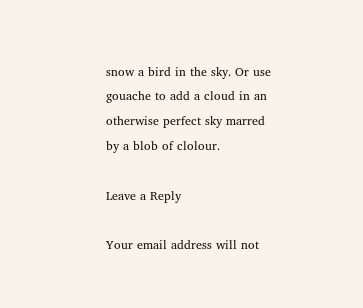snow a bird in the sky. Or use gouache to add a cloud in an otherwise perfect sky marred by a blob of clolour.

Leave a Reply

Your email address will not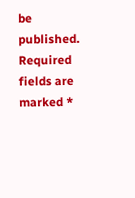be published. Required fields are marked *